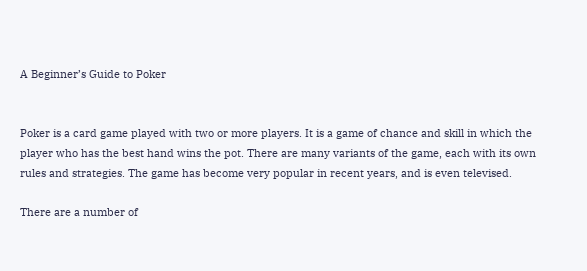A Beginner’s Guide to Poker


Poker is a card game played with two or more players. It is a game of chance and skill in which the player who has the best hand wins the pot. There are many variants of the game, each with its own rules and strategies. The game has become very popular in recent years, and is even televised.

There are a number of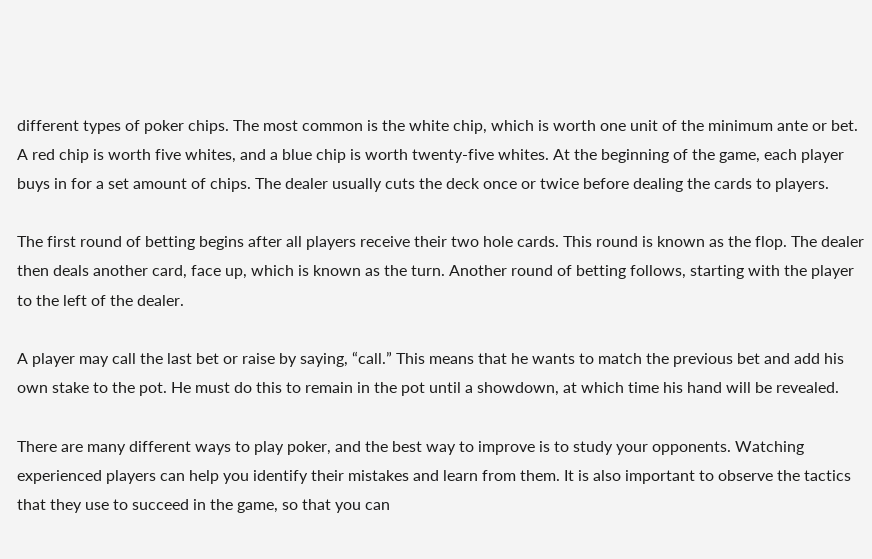different types of poker chips. The most common is the white chip, which is worth one unit of the minimum ante or bet. A red chip is worth five whites, and a blue chip is worth twenty-five whites. At the beginning of the game, each player buys in for a set amount of chips. The dealer usually cuts the deck once or twice before dealing the cards to players.

The first round of betting begins after all players receive their two hole cards. This round is known as the flop. The dealer then deals another card, face up, which is known as the turn. Another round of betting follows, starting with the player to the left of the dealer.

A player may call the last bet or raise by saying, “call.” This means that he wants to match the previous bet and add his own stake to the pot. He must do this to remain in the pot until a showdown, at which time his hand will be revealed.

There are many different ways to play poker, and the best way to improve is to study your opponents. Watching experienced players can help you identify their mistakes and learn from them. It is also important to observe the tactics that they use to succeed in the game, so that you can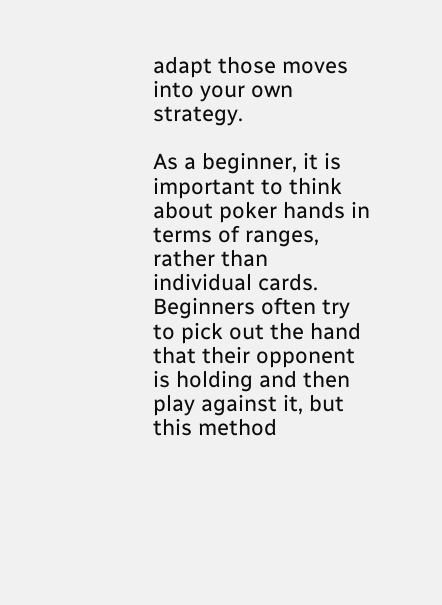adapt those moves into your own strategy.

As a beginner, it is important to think about poker hands in terms of ranges, rather than individual cards. Beginners often try to pick out the hand that their opponent is holding and then play against it, but this method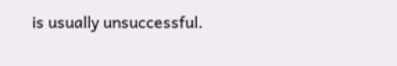is usually unsuccessful.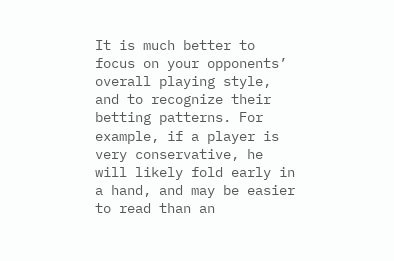It is much better to focus on your opponents’ overall playing style, and to recognize their betting patterns. For example, if a player is very conservative, he will likely fold early in a hand, and may be easier to read than an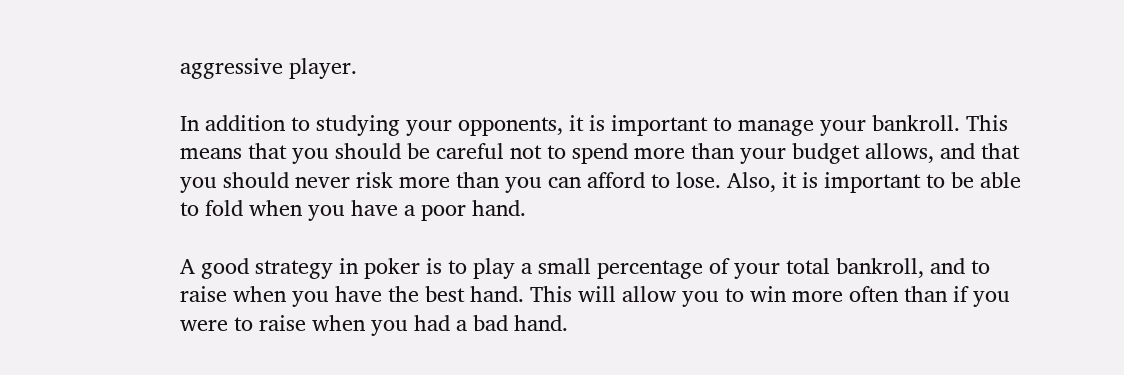aggressive player.

In addition to studying your opponents, it is important to manage your bankroll. This means that you should be careful not to spend more than your budget allows, and that you should never risk more than you can afford to lose. Also, it is important to be able to fold when you have a poor hand.

A good strategy in poker is to play a small percentage of your total bankroll, and to raise when you have the best hand. This will allow you to win more often than if you were to raise when you had a bad hand.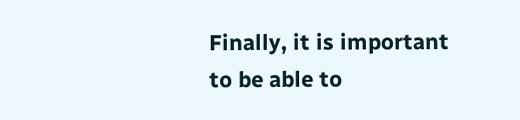Finally, it is important to be able to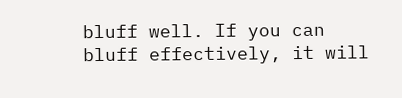bluff well. If you can bluff effectively, it will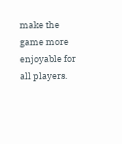make the game more enjoyable for all players.